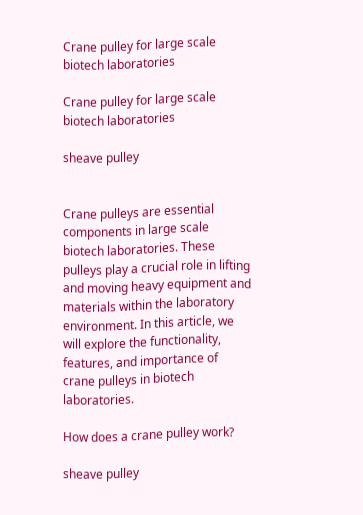Crane pulley for large scale biotech laboratories

Crane pulley for large scale biotech laboratories

sheave pulley


Crane pulleys are essential components in large scale biotech laboratories. These pulleys play a crucial role in lifting and moving heavy equipment and materials within the laboratory environment. In this article, we will explore the functionality, features, and importance of crane pulleys in biotech laboratories.

How does a crane pulley work?

sheave pulley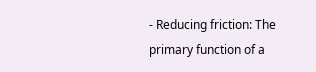- Reducing friction: The primary function of a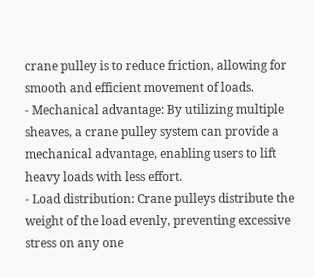crane pulley is to reduce friction, allowing for smooth and efficient movement of loads.
- Mechanical advantage: By utilizing multiple sheaves, a crane pulley system can provide a mechanical advantage, enabling users to lift heavy loads with less effort.
- Load distribution: Crane pulleys distribute the weight of the load evenly, preventing excessive stress on any one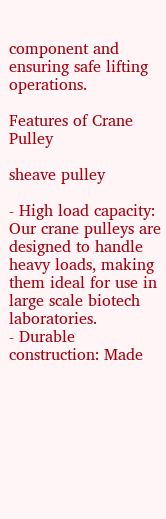component and ensuring safe lifting operations.

Features of Crane Pulley

sheave pulley

- High load capacity: Our crane pulleys are designed to handle heavy loads, making them ideal for use in large scale biotech laboratories.
- Durable construction: Made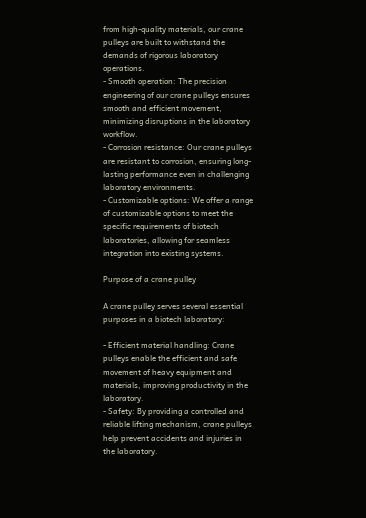from high-quality materials, our crane pulleys are built to withstand the demands of rigorous laboratory operations.
- Smooth operation: The precision engineering of our crane pulleys ensures smooth and efficient movement, minimizing disruptions in the laboratory workflow.
- Corrosion resistance: Our crane pulleys are resistant to corrosion, ensuring long-lasting performance even in challenging laboratory environments.
- Customizable options: We offer a range of customizable options to meet the specific requirements of biotech laboratories, allowing for seamless integration into existing systems.

Purpose of a crane pulley

A crane pulley serves several essential purposes in a biotech laboratory:

- Efficient material handling: Crane pulleys enable the efficient and safe movement of heavy equipment and materials, improving productivity in the laboratory.
- Safety: By providing a controlled and reliable lifting mechanism, crane pulleys help prevent accidents and injuries in the laboratory.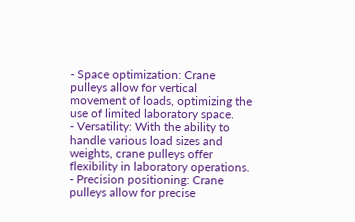- Space optimization: Crane pulleys allow for vertical movement of loads, optimizing the use of limited laboratory space.
- Versatility: With the ability to handle various load sizes and weights, crane pulleys offer flexibility in laboratory operations.
- Precision positioning: Crane pulleys allow for precise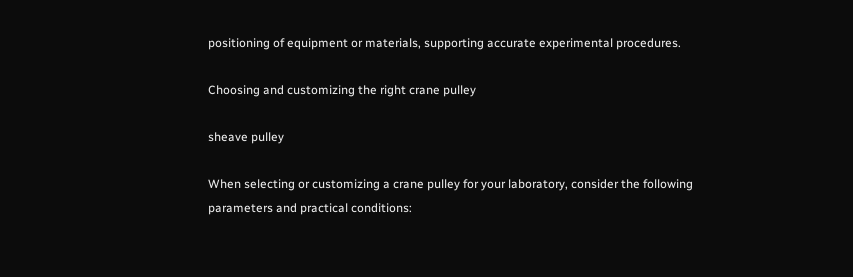positioning of equipment or materials, supporting accurate experimental procedures.

Choosing and customizing the right crane pulley

sheave pulley

When selecting or customizing a crane pulley for your laboratory, consider the following parameters and practical conditions: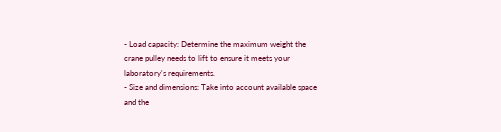- Load capacity: Determine the maximum weight the crane pulley needs to lift to ensure it meets your laboratory's requirements.
- Size and dimensions: Take into account available space and the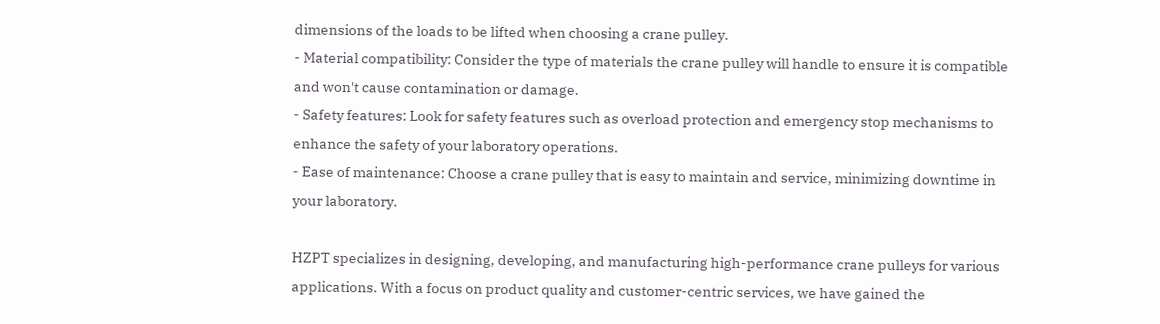dimensions of the loads to be lifted when choosing a crane pulley.
- Material compatibility: Consider the type of materials the crane pulley will handle to ensure it is compatible and won't cause contamination or damage.
- Safety features: Look for safety features such as overload protection and emergency stop mechanisms to enhance the safety of your laboratory operations.
- Ease of maintenance: Choose a crane pulley that is easy to maintain and service, minimizing downtime in your laboratory.

HZPT specializes in designing, developing, and manufacturing high-performance crane pulleys for various applications. With a focus on product quality and customer-centric services, we have gained the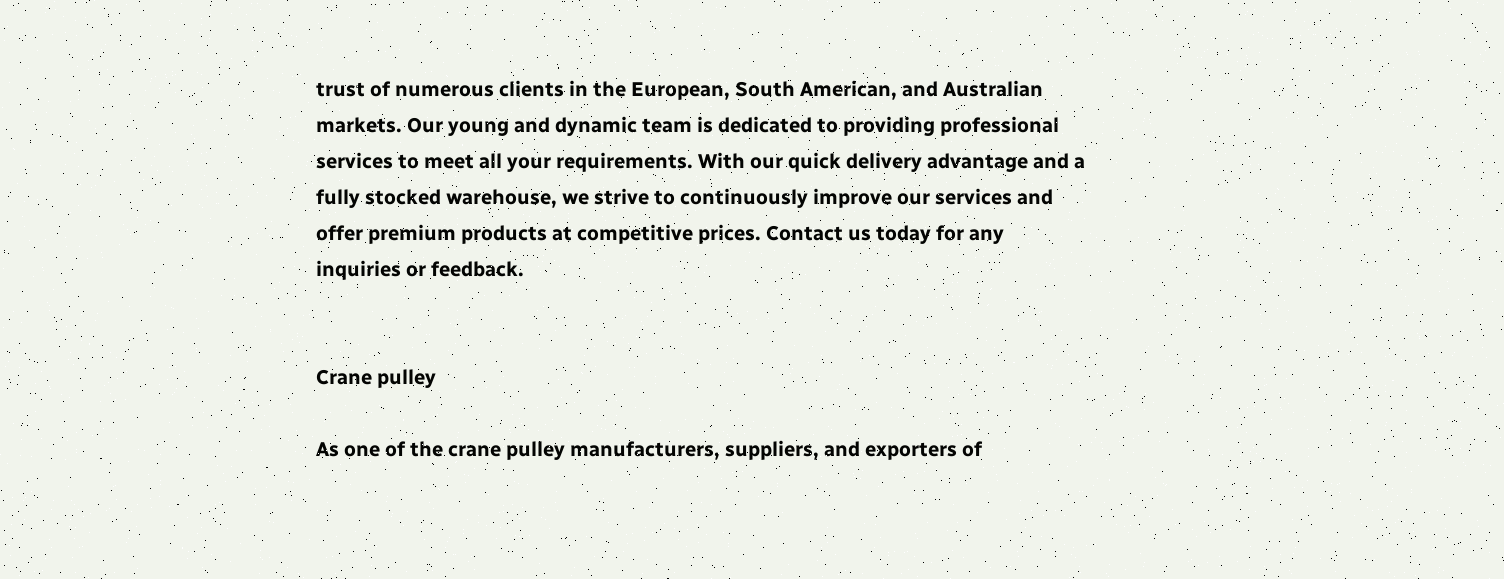trust of numerous clients in the European, South American, and Australian markets. Our young and dynamic team is dedicated to providing professional services to meet all your requirements. With our quick delivery advantage and a fully stocked warehouse, we strive to continuously improve our services and offer premium products at competitive prices. Contact us today for any inquiries or feedback.


Crane pulley

As one of the crane pulley manufacturers, suppliers, and exporters of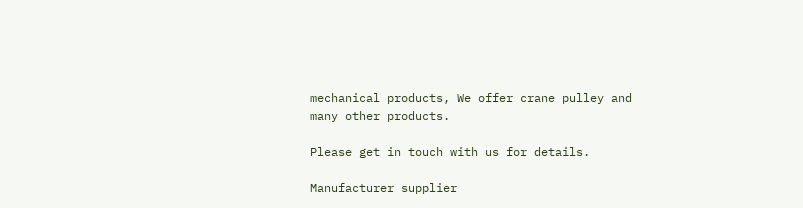mechanical products, We offer crane pulley and many other products.

Please get in touch with us for details.

Manufacturer supplier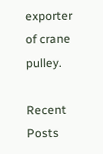exporter of crane pulley.

Recent Posts